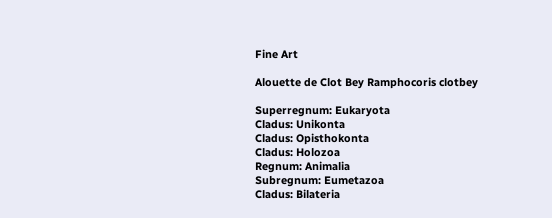Fine Art

Alouette de Clot Bey Ramphocoris clotbey

Superregnum: Eukaryota
Cladus: Unikonta
Cladus: Opisthokonta
Cladus: Holozoa
Regnum: Animalia
Subregnum: Eumetazoa
Cladus: Bilateria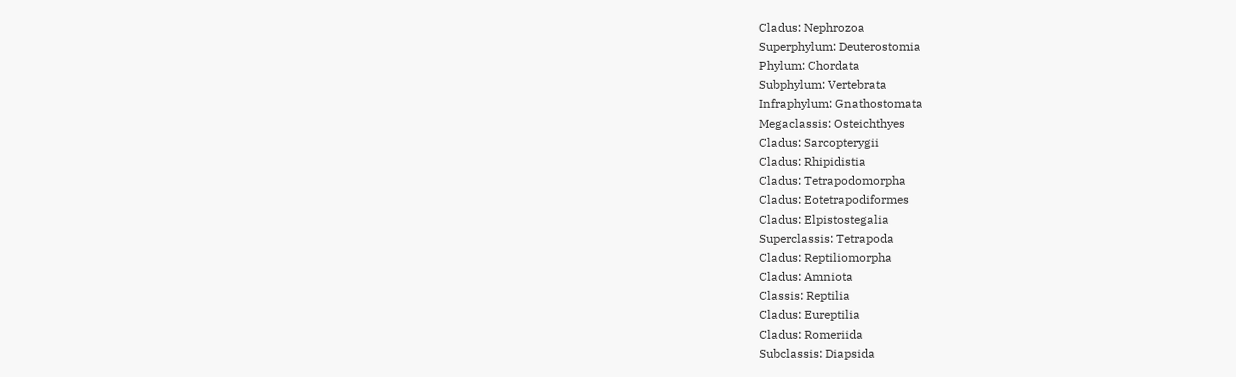Cladus: Nephrozoa
Superphylum: Deuterostomia
Phylum: Chordata
Subphylum: Vertebrata
Infraphylum: Gnathostomata
Megaclassis: Osteichthyes
Cladus: Sarcopterygii
Cladus: Rhipidistia
Cladus: Tetrapodomorpha
Cladus: Eotetrapodiformes
Cladus: Elpistostegalia
Superclassis: Tetrapoda
Cladus: Reptiliomorpha
Cladus: Amniota
Classis: Reptilia
Cladus: Eureptilia
Cladus: Romeriida
Subclassis: Diapsida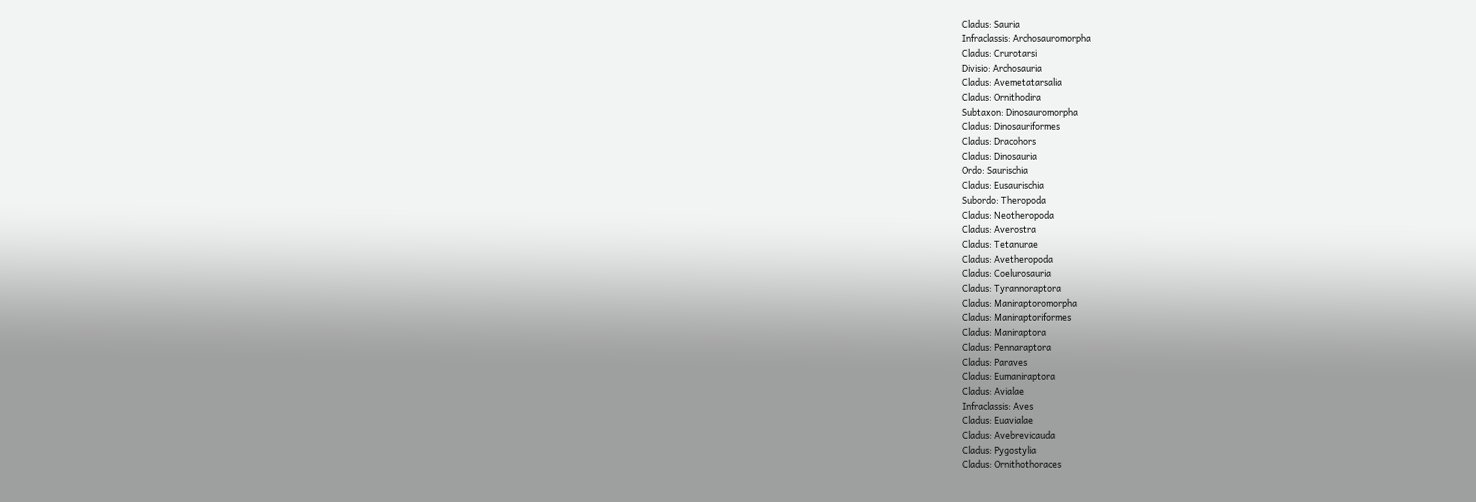Cladus: Sauria
Infraclassis: Archosauromorpha
Cladus: Crurotarsi
Divisio: Archosauria
Cladus: Avemetatarsalia
Cladus: Ornithodira
Subtaxon: Dinosauromorpha
Cladus: Dinosauriformes
Cladus: Dracohors
Cladus: Dinosauria
Ordo: Saurischia
Cladus: Eusaurischia
Subordo: Theropoda
Cladus: Neotheropoda
Cladus: Averostra
Cladus: Tetanurae
Cladus: Avetheropoda
Cladus: Coelurosauria
Cladus: Tyrannoraptora
Cladus: Maniraptoromorpha
Cladus: Maniraptoriformes
Cladus: Maniraptora
Cladus: Pennaraptora
Cladus: Paraves
Cladus: Eumaniraptora
Cladus: Avialae
Infraclassis: Aves
Cladus: Euavialae
Cladus: Avebrevicauda
Cladus: Pygostylia
Cladus: Ornithothoraces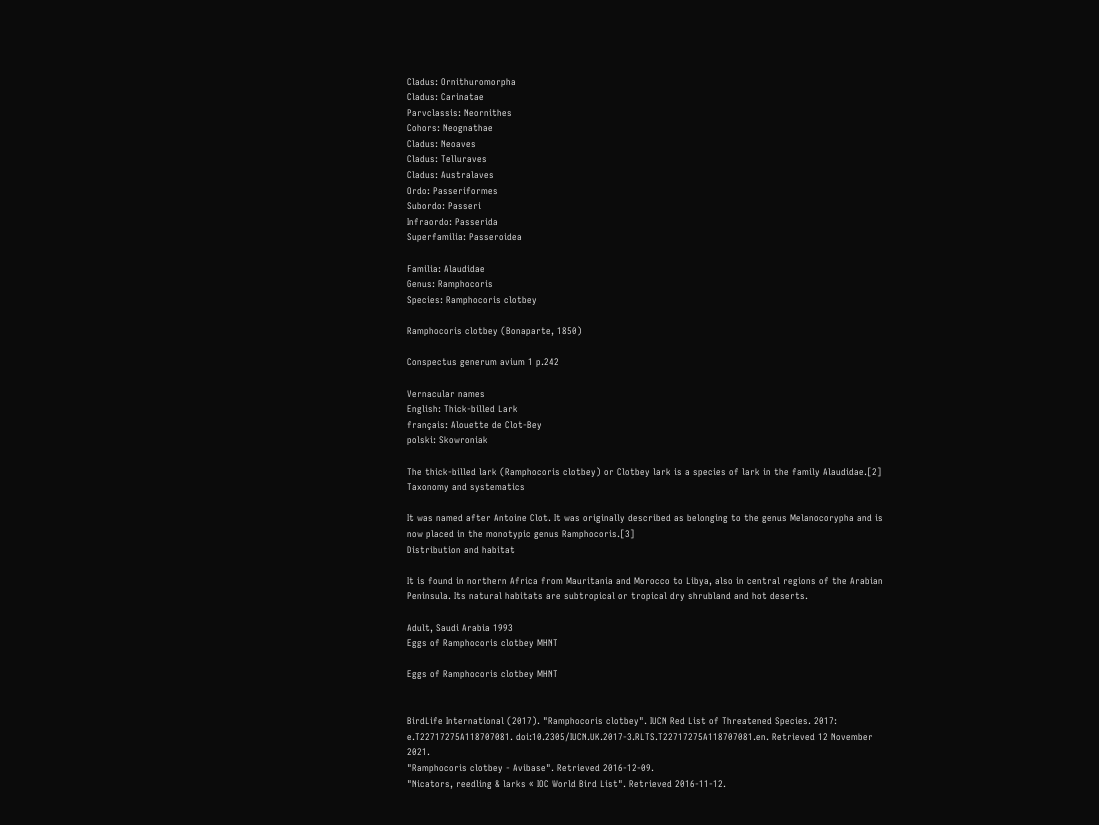Cladus: Ornithuromorpha
Cladus: Carinatae
Parvclassis: Neornithes
Cohors: Neognathae
Cladus: Neoaves
Cladus: Telluraves
Cladus: Australaves
Ordo: Passeriformes
Subordo: Passeri
Infraordo: Passerida
Superfamilia: Passeroidea

Familia: Alaudidae
Genus: Ramphocoris
Species: Ramphocoris clotbey

Ramphocoris clotbey (Bonaparte, 1850)

Conspectus generum avium 1 p.242

Vernacular names
English: Thick-billed Lark
français: Alouette de Clot-Bey
polski: Skowroniak

The thick-billed lark (Ramphocoris clotbey) or Clotbey lark is a species of lark in the family Alaudidae.[2]
Taxonomy and systematics

It was named after Antoine Clot. It was originally described as belonging to the genus Melanocorypha and is now placed in the monotypic genus Ramphocoris.[3]
Distribution and habitat

It is found in northern Africa from Mauritania and Morocco to Libya, also in central regions of the Arabian Peninsula. Its natural habitats are subtropical or tropical dry shrubland and hot deserts.

Adult, Saudi Arabia 1993
Eggs of Ramphocoris clotbey MHNT

Eggs of Ramphocoris clotbey MHNT


BirdLife International (2017). "Ramphocoris clotbey". IUCN Red List of Threatened Species. 2017: e.T22717275A118707081. doi:10.2305/IUCN.UK.2017-3.RLTS.T22717275A118707081.en. Retrieved 12 November 2021.
"Ramphocoris clotbey - Avibase". Retrieved 2016-12-09.
"Nicators, reedling & larks « IOC World Bird List". Retrieved 2016-11-12.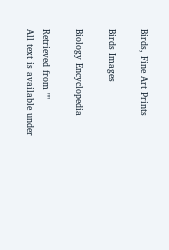Birds, Fine Art Prints

Birds Images

Biology Encyclopedia

Retrieved from ""
All text is available under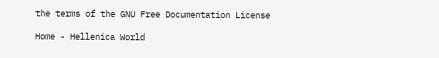the terms of the GNU Free Documentation License

Home - Hellenica World